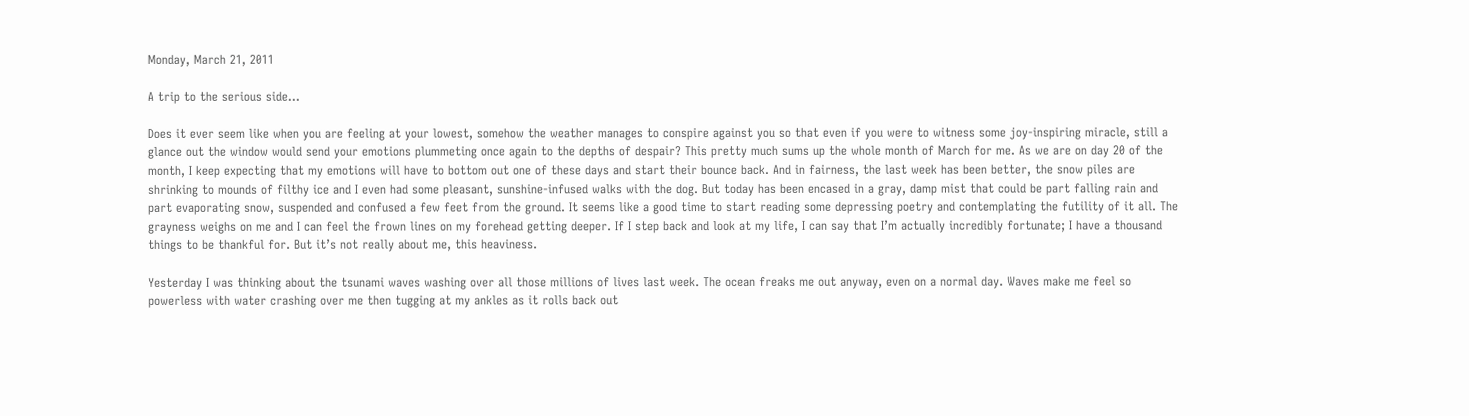Monday, March 21, 2011

A trip to the serious side...

Does it ever seem like when you are feeling at your lowest, somehow the weather manages to conspire against you so that even if you were to witness some joy-inspiring miracle, still a glance out the window would send your emotions plummeting once again to the depths of despair? This pretty much sums up the whole month of March for me. As we are on day 20 of the month, I keep expecting that my emotions will have to bottom out one of these days and start their bounce back. And in fairness, the last week has been better, the snow piles are shrinking to mounds of filthy ice and I even had some pleasant, sunshine-infused walks with the dog. But today has been encased in a gray, damp mist that could be part falling rain and part evaporating snow, suspended and confused a few feet from the ground. It seems like a good time to start reading some depressing poetry and contemplating the futility of it all. The grayness weighs on me and I can feel the frown lines on my forehead getting deeper. If I step back and look at my life, I can say that I’m actually incredibly fortunate; I have a thousand things to be thankful for. But it’s not really about me, this heaviness.

Yesterday I was thinking about the tsunami waves washing over all those millions of lives last week. The ocean freaks me out anyway, even on a normal day. Waves make me feel so powerless with water crashing over me then tugging at my ankles as it rolls back out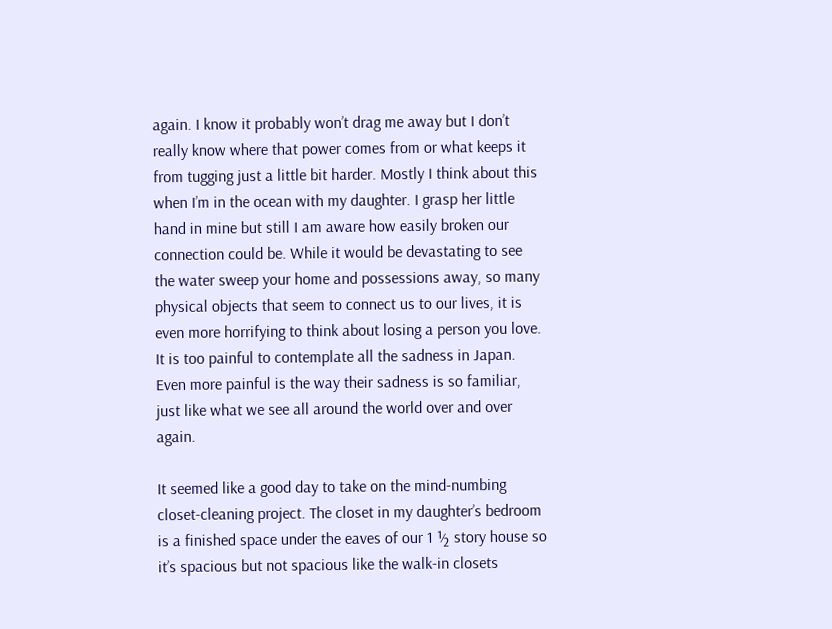again. I know it probably won’t drag me away but I don’t really know where that power comes from or what keeps it from tugging just a little bit harder. Mostly I think about this when I’m in the ocean with my daughter. I grasp her little hand in mine but still I am aware how easily broken our connection could be. While it would be devastating to see the water sweep your home and possessions away, so many physical objects that seem to connect us to our lives, it is even more horrifying to think about losing a person you love. It is too painful to contemplate all the sadness in Japan. Even more painful is the way their sadness is so familiar, just like what we see all around the world over and over again.

It seemed like a good day to take on the mind-numbing closet-cleaning project. The closet in my daughter’s bedroom is a finished space under the eaves of our 1 ½ story house so it’s spacious but not spacious like the walk-in closets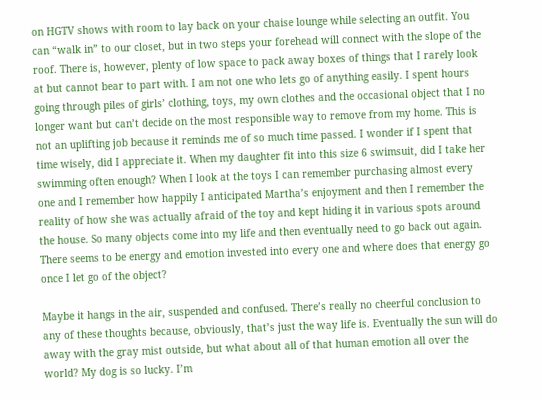on HGTV shows with room to lay back on your chaise lounge while selecting an outfit. You can “walk in” to our closet, but in two steps your forehead will connect with the slope of the roof. There is, however, plenty of low space to pack away boxes of things that I rarely look at but cannot bear to part with. I am not one who lets go of anything easily. I spent hours going through piles of girls’ clothing, toys, my own clothes and the occasional object that I no longer want but can’t decide on the most responsible way to remove from my home. This is not an uplifting job because it reminds me of so much time passed. I wonder if I spent that time wisely, did I appreciate it. When my daughter fit into this size 6 swimsuit, did I take her swimming often enough? When I look at the toys I can remember purchasing almost every one and I remember how happily I anticipated Martha’s enjoyment and then I remember the reality of how she was actually afraid of the toy and kept hiding it in various spots around the house. So many objects come into my life and then eventually need to go back out again. There seems to be energy and emotion invested into every one and where does that energy go once I let go of the object?

Maybe it hangs in the air, suspended and confused. There’s really no cheerful conclusion to any of these thoughts because, obviously, that’s just the way life is. Eventually the sun will do away with the gray mist outside, but what about all of that human emotion all over the world? My dog is so lucky. I’m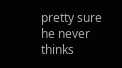pretty sure he never thinks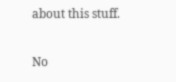about this stuff.

No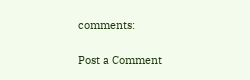comments:

Post a Comment